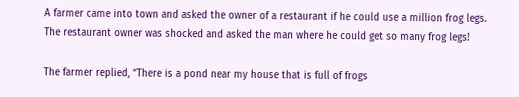A farmer came into town and asked the owner of a restaurant if he could use a million frog legs. The restaurant owner was shocked and asked the man where he could get so many frog legs!

The farmer replied, “There is a pond near my house that is full of frogs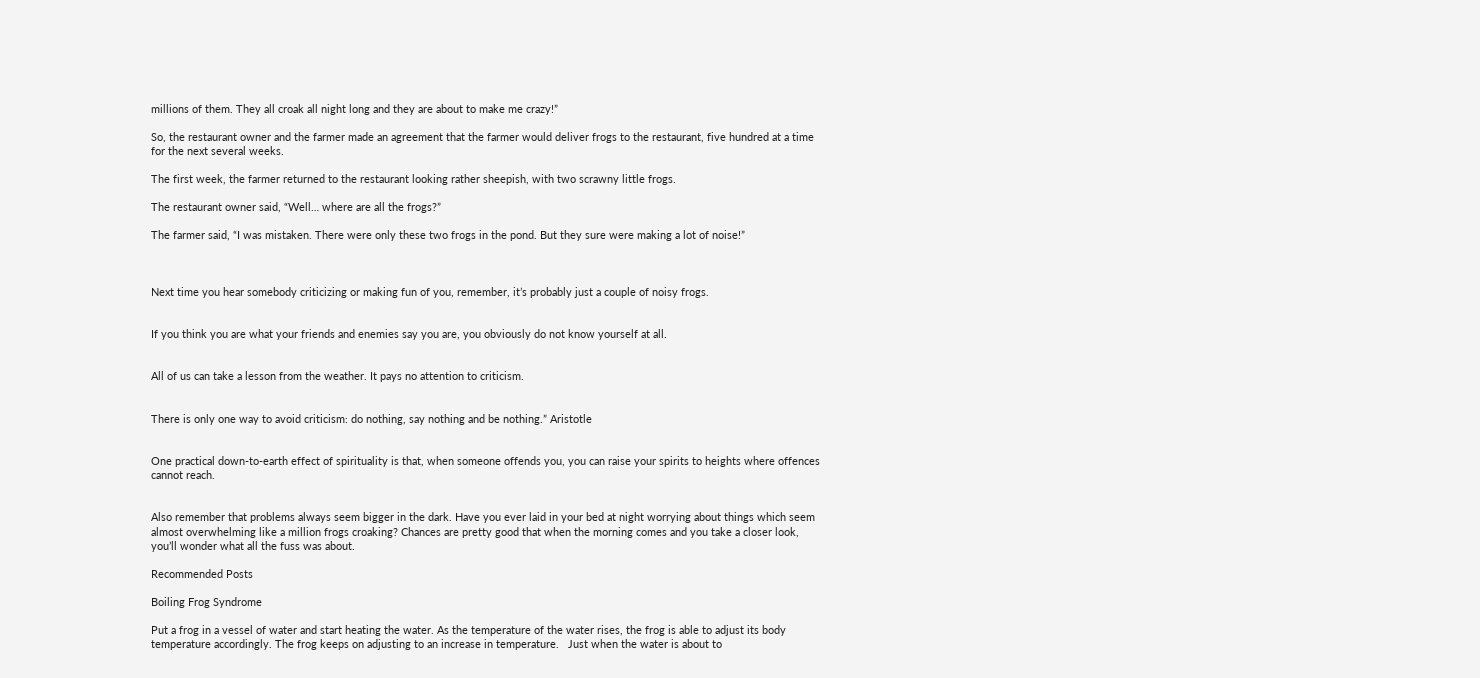millions of them. They all croak all night long and they are about to make me crazy!”

So, the restaurant owner and the farmer made an agreement that the farmer would deliver frogs to the restaurant, five hundred at a time for the next several weeks.

The first week, the farmer returned to the restaurant looking rather sheepish, with two scrawny little frogs.

The restaurant owner said, “Well… where are all the frogs?”

The farmer said, “I was mistaken. There were only these two frogs in the pond. But they sure were making a lot of noise!”



Next time you hear somebody criticizing or making fun of you, remember, it’s probably just a couple of noisy frogs.


If you think you are what your friends and enemies say you are, you obviously do not know yourself at all.


All of us can take a lesson from the weather. It pays no attention to criticism.


There is only one way to avoid criticism: do nothing, say nothing and be nothing.” Aristotle


One practical down-to-earth effect of spirituality is that, when someone offends you, you can raise your spirits to heights where offences cannot reach.


Also remember that problems always seem bigger in the dark. Have you ever laid in your bed at night worrying about things which seem almost overwhelming like a million frogs croaking? Chances are pretty good that when the morning comes and you take a closer look, you’ll wonder what all the fuss was about.

Recommended Posts

Boiling Frog Syndrome

Put a frog in a vessel of water and start heating the water. As the temperature of the water rises, the frog is able to adjust its body temperature accordingly. The frog keeps on adjusting to an increase in temperature.   Just when the water is about to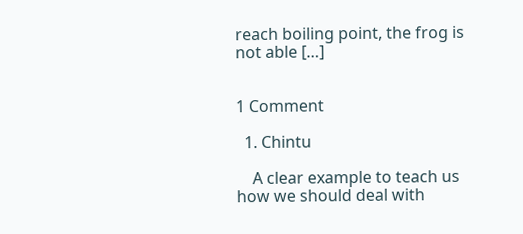reach boiling point, the frog is not able […]


1 Comment

  1. Chintu

    A clear example to teach us how we should deal with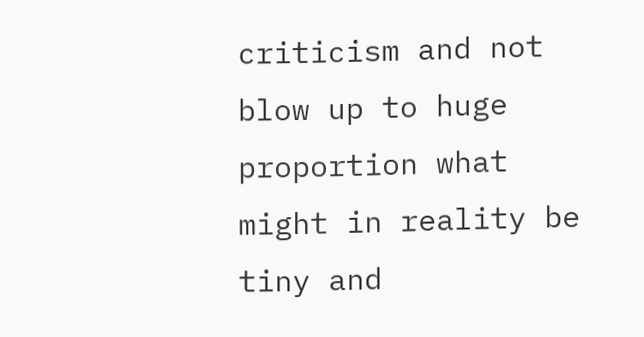criticism and not blow up to huge proportion what might in reality be tiny and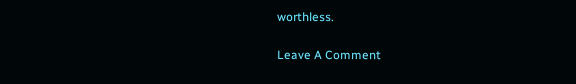worthless.

Leave A Comment